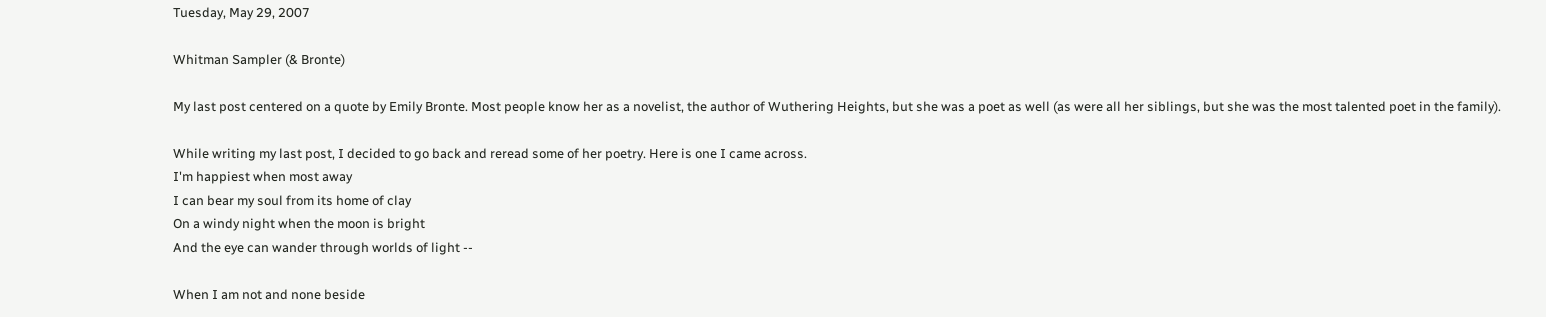Tuesday, May 29, 2007

Whitman Sampler (& Bronte)

My last post centered on a quote by Emily Bronte. Most people know her as a novelist, the author of Wuthering Heights, but she was a poet as well (as were all her siblings, but she was the most talented poet in the family).

While writing my last post, I decided to go back and reread some of her poetry. Here is one I came across.
I'm happiest when most away
I can bear my soul from its home of clay
On a windy night when the moon is bright
And the eye can wander through worlds of light --

When I am not and none beside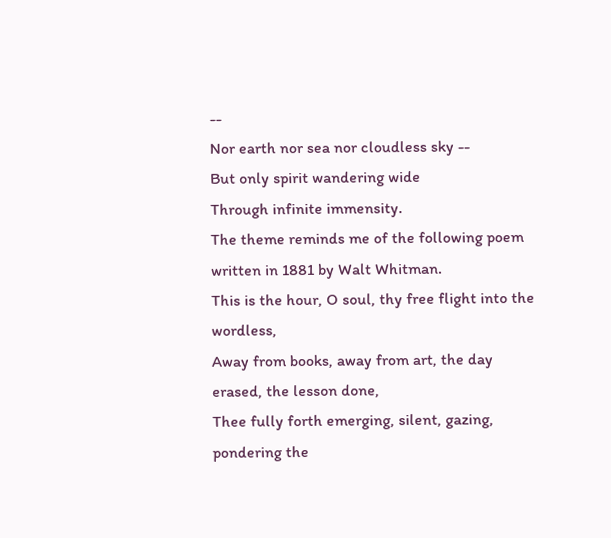--
Nor earth nor sea nor cloudless sky --
But only spirit wandering wide
Through infinite immensity.
The theme reminds me of the following poem written in 1881 by Walt Whitman.
This is the hour, O soul, thy free flight into the wordless,
Away from books, away from art, the day erased, the lesson done,
Thee fully forth emerging, silent, gazing, pondering the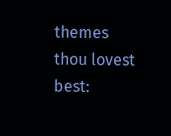themes thou lovest best: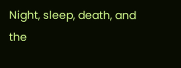Night, sleep, death, and the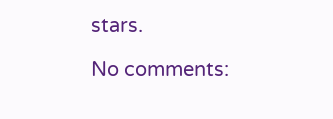stars.

No comments: